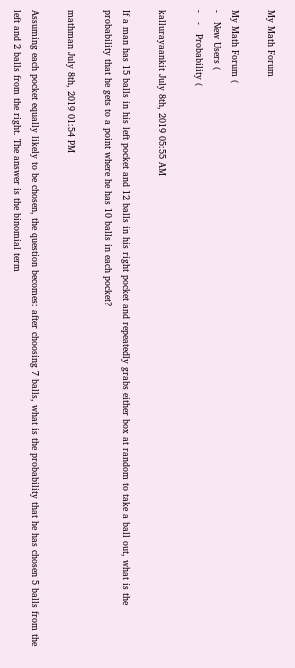My Math Forum

My Math Forum (
-   New Users (
-   -   Probability (

kallurayaankit July 8th, 2019 05:55 AM

If a man has 15 balls in his left pocket and 12 balls in his right pocket and repeatedly grabs either box at random to take a ball out, what is the probability that he gets to a point where he has 10 balls in each pocket?

mathman July 8th, 2019 01:54 PM

Assuming each pocket equally likely to be chosen, the question becomes: after choosing 7 balls, what is the probability that he has chosen 5 balls from the left and 2 balls from the right. The answer is the binomial term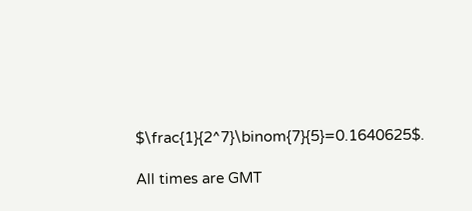$\frac{1}{2^7}\binom{7}{5}=0.1640625$.

All times are GMT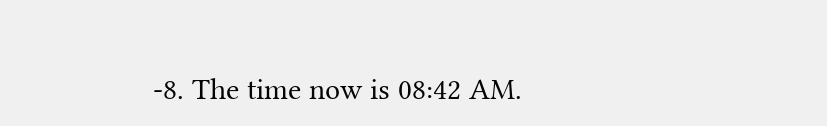-8. The time now is 08:42 AM.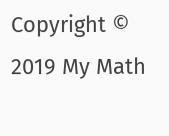Copyright © 2019 My Math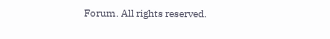Forum. All rights reserved.